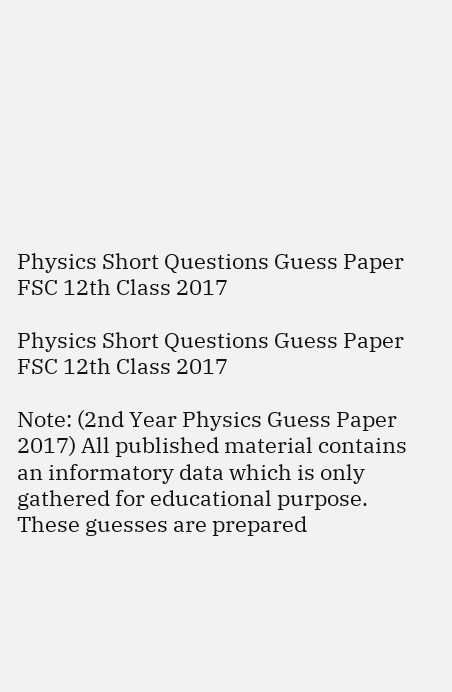Physics Short Questions Guess Paper FSC 12th Class 2017

Physics Short Questions Guess Paper FSC 12th Class 2017

Note: (2nd Year Physics Guess Paper 2017) All published material contains an informatory data which is only gathered for educational purpose. These guesses are prepared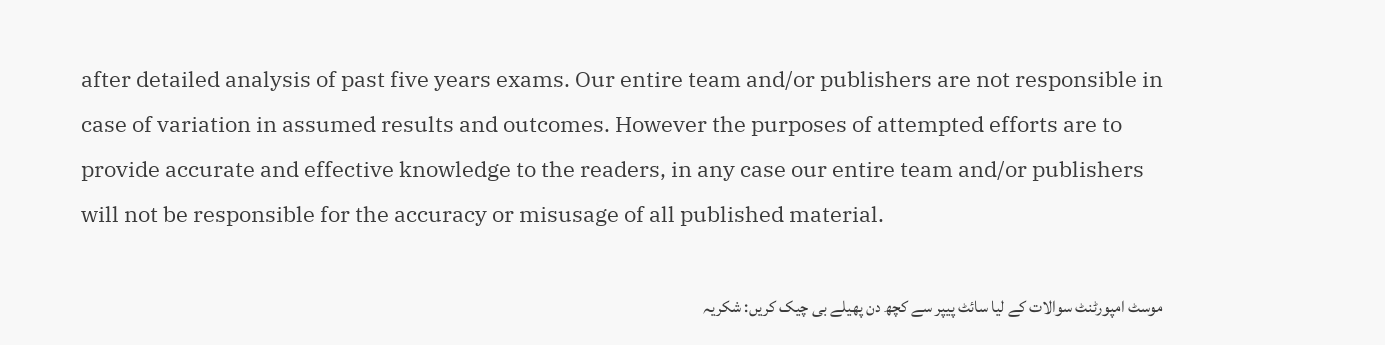after detailed analysis of past five years exams. Our entire team and/or publishers are not responsible in case of variation in assumed results and outcomes. However the purposes of attempted efforts are to provide accurate and effective knowledge to the readers, in any case our entire team and/or publishers will not be responsible for the accuracy or misusage of all published material.

موسٹ امپورٹنٹ سوالات کے لیا سائٹ پیپر سے کچھ دن پھیلے بی چیک کریں: شکریہ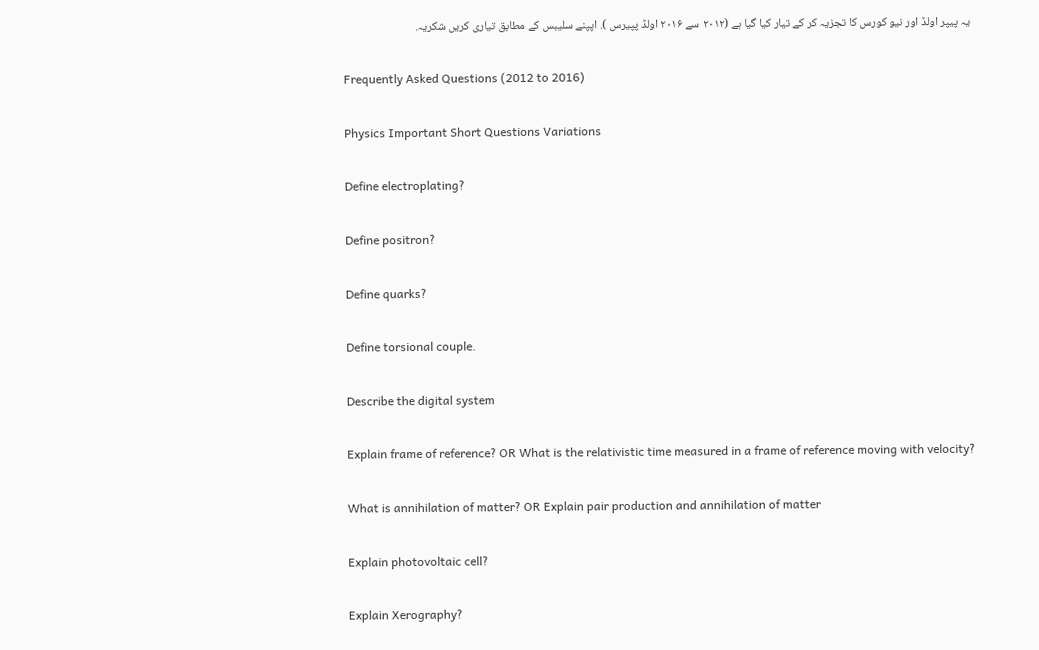یہ پیپر اولڈ اور نیو کورس کا تجزیہ کر کے تیار کیا گیا ہے (٢٠١٢ سے ٢٠١۶ اولڈ پپیرس ). اپپنے سلیبس کے مطابق تیاری کریں شکریہ.

Frequently Asked Questions (2012 to 2016)

Physics Important Short Questions Variations

Define electroplating?

Define positron?

Define quarks?

Define torsional couple.

Describe the digital system

Explain frame of reference? OR What is the relativistic time measured in a frame of reference moving with velocity?

What is annihilation of matter? OR Explain pair production and annihilation of matter

Explain photovoltaic cell?

Explain Xerography?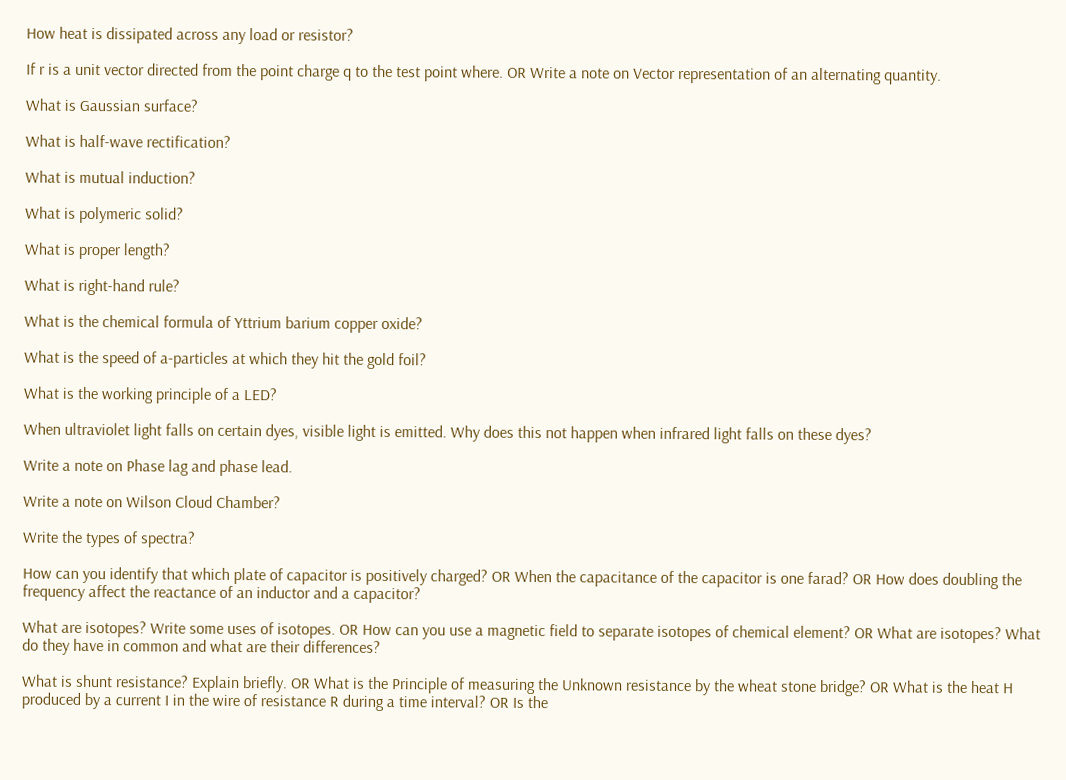How heat is dissipated across any load or resistor?

If r is a unit vector directed from the point charge q to the test point where. OR Write a note on Vector representation of an alternating quantity.

What is Gaussian surface?

What is half-wave rectification?

What is mutual induction?

What is polymeric solid?

What is proper length?

What is right-hand rule?

What is the chemical formula of Yttrium barium copper oxide?

What is the speed of a-particles at which they hit the gold foil?

What is the working principle of a LED?

When ultraviolet light falls on certain dyes, visible light is emitted. Why does this not happen when infrared light falls on these dyes?

Write a note on Phase lag and phase lead.

Write a note on Wilson Cloud Chamber?

Write the types of spectra?

How can you identify that which plate of capacitor is positively charged? OR When the capacitance of the capacitor is one farad? OR How does doubling the frequency affect the reactance of an inductor and a capacitor?

What are isotopes? Write some uses of isotopes. OR How can you use a magnetic field to separate isotopes of chemical element? OR What are isotopes? What do they have in common and what are their differences?

What is shunt resistance? Explain briefly. OR What is the Principle of measuring the Unknown resistance by the wheat stone bridge? OR What is the heat H produced by a current I in the wire of resistance R during a time interval? OR Is the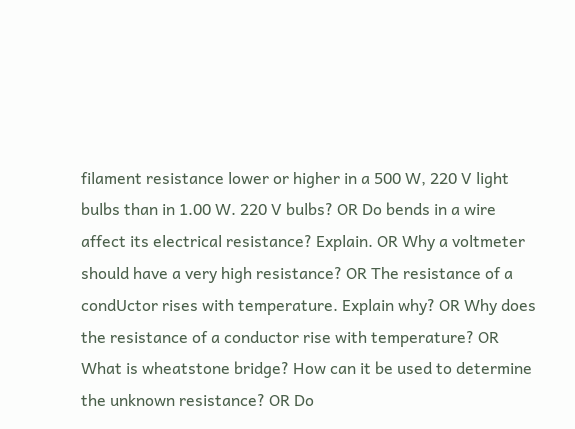filament resistance lower or higher in a 500 W, 220 V light bulbs than in 1.00 W. 220 V bulbs? OR Do bends in a wire affect its electrical resistance? Explain. OR Why a voltmeter should have a very high resistance? OR The resistance of a condUctor rises with temperature. Explain why? OR Why does the resistance of a conductor rise with temperature? OR What is wheatstone bridge? How can it be used to determine the unknown resistance? OR Do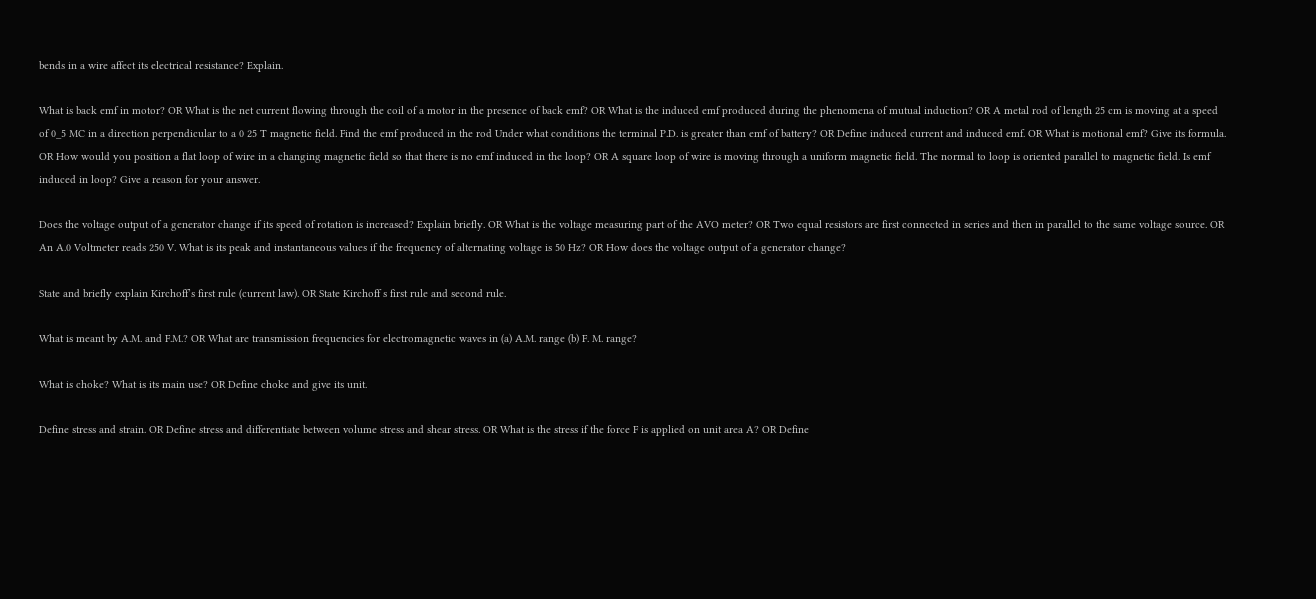bends in a wire affect its electrical resistance? Explain.

What is back emf in motor? OR What is the net current flowing through the coil of a motor in the presence of back emf? OR What is the induced emf produced during the phenomena of mutual induction? OR A metal rod of length 25 cm is moving at a speed of 0_5 MC in a direction perpendicular to a 0 25 T magnetic field. Find the emf produced in the rod Under what conditions the terminal P.D. is greater than emf of battery? OR Define induced current and induced emf. OR What is motional emf? Give its formula. OR How would you position a flat loop of wire in a changing magnetic field so that there is no emf induced in the loop? OR A square loop of wire is moving through a uniform magnetic field. The normal to loop is oriented parallel to magnetic field. Is emf induced in loop? Give a reason for your answer.

Does the voltage output of a generator change if its speed of rotation is increased? Explain briefly. OR What is the voltage measuring part of the AVO meter? OR Two equal resistors are first connected in series and then in parallel to the same voltage source. OR An A.0 Voltmeter reads 250 V. What is its peak and instantaneous values if the frequency of alternating voltage is 50 Hz? OR How does the voltage output of a generator change?

State and briefly explain Kirchoff’s first rule (current law). OR State Kirchoff s first rule and second rule.

What is meant by A.M. and F.M.? OR What are transmission frequencies for electromagnetic waves in (a) A.M. range (b) F. M. range?

What is choke? What is its main use? OR Define choke and give its unit.

Define stress and strain. OR Define stress and differentiate between volume stress and shear stress. OR What is the stress if the force F is applied on unit area A? OR Define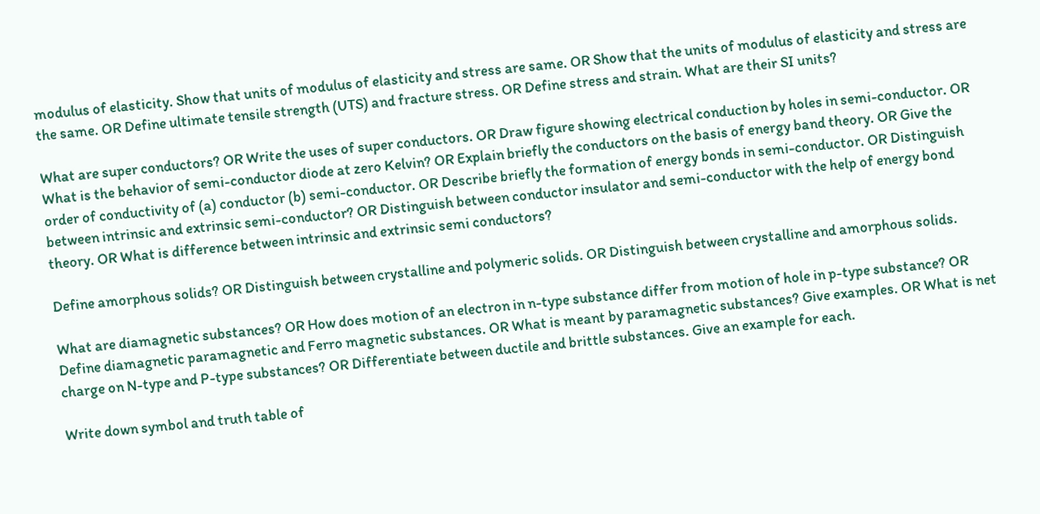modulus of elasticity. Show that units of modulus of elasticity and stress are same. OR Show that the units of modulus of elasticity and stress are the same. OR Define ultimate tensile strength (UTS) and fracture stress. OR Define stress and strain. What are their SI units?

What are super conductors? OR Write the uses of super conductors. OR Draw figure showing electrical conduction by holes in semi-conductor. OR What is the behavior of semi-conductor diode at zero Kelvin? OR Explain briefly the conductors on the basis of energy band theory. OR Give the order of conductivity of (a) conductor (b) semi-conductor. OR Describe briefly the formation of energy bonds in semi-conductor. OR Distinguish between intrinsic and extrinsic semi-conductor? OR Distinguish between conductor insulator and semi-conductor with the help of energy bond theory. OR What is difference between intrinsic and extrinsic semi conductors?

Define amorphous solids? OR Distinguish between crystalline and polymeric solids. OR Distinguish between crystalline and amorphous solids.

What are diamagnetic substances? OR How does motion of an electron in n-type substance differ from motion of hole in p-type substance? OR Define diamagnetic paramagnetic and Ferro magnetic substances. OR What is meant by paramagnetic substances? Give examples. OR What is net charge on N-type and P-type substances? OR Differentiate between ductile and brittle substances. Give an example for each.

Write down symbol and truth table of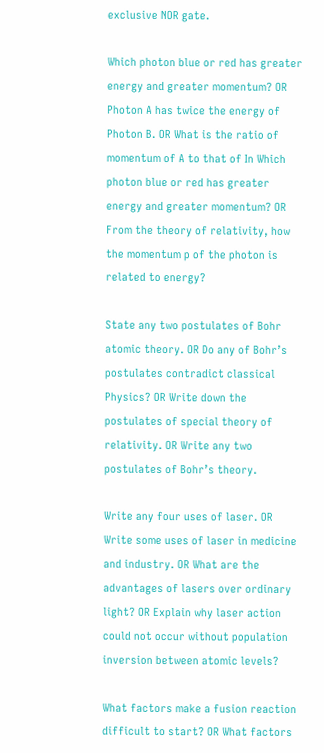exclusive NOR gate.

Which photon blue or red has greater energy and greater momentum? OR Photon A has twice the energy of Photon B. OR What is the ratio of momentum of A to that of In Which photon blue or red has greater energy and greater momentum? OR From the theory of relativity, how the momentum p of the photon is related to energy?

State any two postulates of Bohr atomic theory. OR Do any of Bohr’s postulates contradict classical Physics? OR Write down the postulates of special theory of relativity. OR Write any two postulates of Bohr’s theory.

Write any four uses of laser. OR Write some uses of laser in medicine and industry. OR What are the advantages of lasers over ordinary light? OR Explain why laser action could not occur without population inversion between atomic levels?

What factors make a fusion reaction difficult to start? OR What factors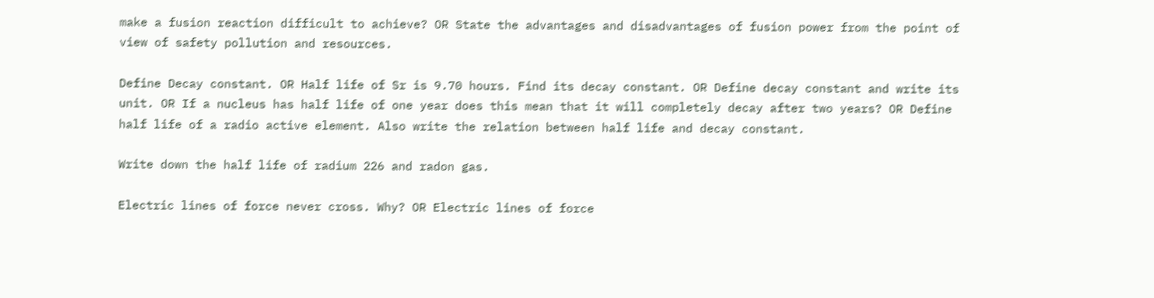make a fusion reaction difficult to achieve? OR State the advantages and disadvantages of fusion power from the point of view of safety pollution and resources.

Define Decay constant. OR Half life of Sr is 9.70 hours. Find its decay constant. OR Define decay constant and write its unit. OR If a nucleus has half life of one year does this mean that it will completely decay after two years? OR Define half life of a radio active element. Also write the relation between half life and decay constant.

Write down the half life of radium 226 and radon gas.

Electric lines of force never cross. Why? OR Electric lines of force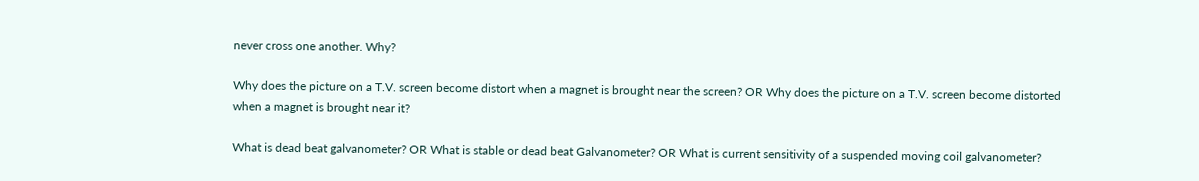never cross one another. Why?

Why does the picture on a T.V. screen become distort when a magnet is brought near the screen? OR Why does the picture on a T.V. screen become distorted when a magnet is brought near it?

What is dead beat galvanometer? OR What is stable or dead beat Galvanometer? OR What is current sensitivity of a suspended moving coil galvanometer?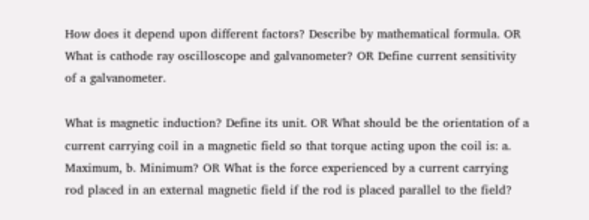How does it depend upon different factors? Describe by mathematical formula. OR What is cathode ray oscilloscope and galvanometer? OR Define current sensitivity of a galvanometer.

What is magnetic induction? Define its unit. OR What should be the orientation of a current carrying coil in a magnetic field so that torque acting upon the coil is: a. Maximum, b. Minimum? OR What is the force experienced by a current carrying rod placed in an external magnetic field if the rod is placed parallel to the field?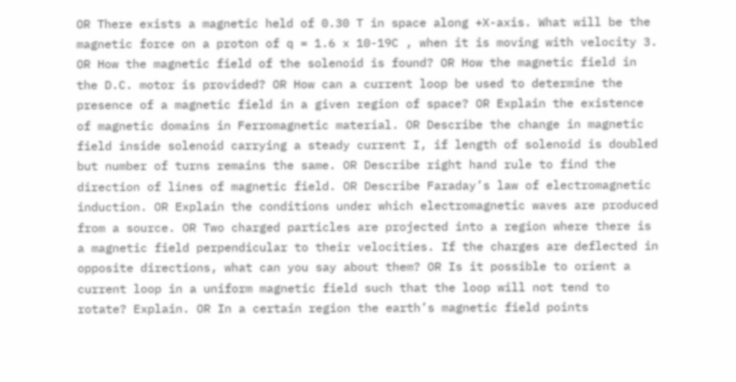OR There exists a magnetic held of 0.30 T in space along +X-axis. What will be the magnetic force on a proton of q = 1.6 x 10-19C , when it is moving with velocity 3. OR How the magnetic field of the solenoid is found? OR How the magnetic field in the D.C. motor is provided? OR How can a current loop be used to determine the presence of a magnetic field in a given region of space? OR Explain the existence of magnetic domains in Ferromagnetic material. OR Describe the change in magnetic field inside solenoid carrying a steady current I, if length of solenoid is doubled but number of turns remains the same. OR Describe right hand rule to find the direction of lines of magnetic field. OR Describe Faraday’s law of electromagnetic induction. OR Explain the conditions under which electromagnetic waves are produced from a source. OR Two charged particles are projected into a region where there is a magnetic field perpendicular to their velocities. If the charges are deflected in opposite directions, what can you say about them? OR Is it possible to orient a current loop in a uniform magnetic field such that the loop will not tend to rotate? Explain. OR In a certain region the earth’s magnetic field points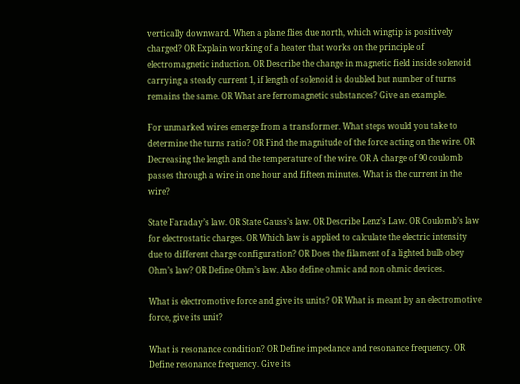vertically downward. When a plane flies due north, which wingtip is positively charged? OR Explain working of a heater that works on the principle of electromagnetic induction. OR Describe the change in magnetic field inside solenoid carrying a steady current 1, if length of solenoid is doubled but number of turns remains the same. OR What are ferromagnetic substances? Give an example.

For unmarked wires emerge from a transformer. What steps would you take to determine the turns ratio? OR Find the magnitude of the force acting on the wire. OR Decreasing the length and the temperature of the wire. OR A charge of 90 coulomb passes through a wire in one hour and fifteen minutes. What is the current in the wire?

State Faraday’s law. OR State Gauss’s law. OR Describe Lenz’s Law. OR Coulomb’s law for electrostatic charges. OR Which law is applied to calculate the electric intensity due to different charge configuration? OR Does the filament of a lighted bulb obey Ohm’s law? OR Define Ohm’s law. Also define ohmic and non ohmic devices.

What is electromotive force and give its units? OR What is meant by an electromotive force, give its unit?

What is resonance condition? OR Define impedance and resonance frequency. OR Define resonance frequency. Give its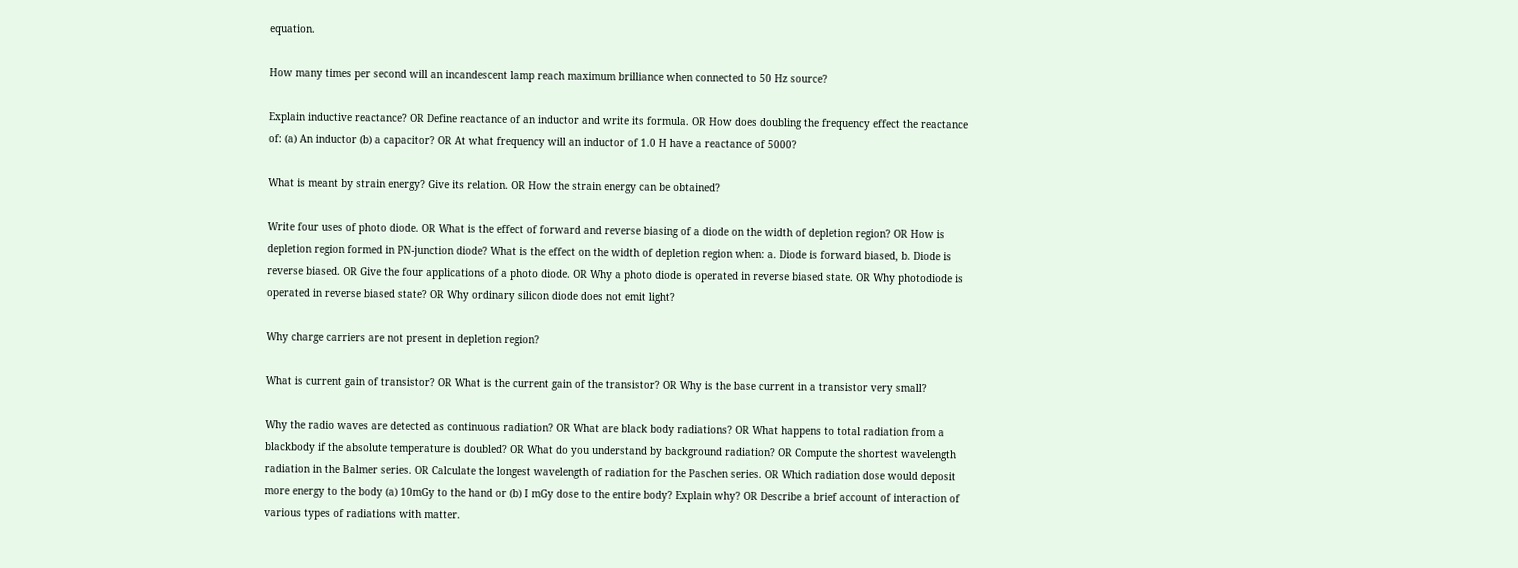equation.

How many times per second will an incandescent lamp reach maximum brilliance when connected to 50 Hz source?

Explain inductive reactance? OR Define reactance of an inductor and write its formula. OR How does doubling the frequency effect the reactance of: (a) An inductor (b) a capacitor? OR At what frequency will an inductor of 1.0 H have a reactance of 5000?

What is meant by strain energy? Give its relation. OR How the strain energy can be obtained?

Write four uses of photo diode. OR What is the effect of forward and reverse biasing of a diode on the width of depletion region? OR How is depletion region formed in PN-junction diode? What is the effect on the width of depletion region when: a. Diode is forward biased, b. Diode is reverse biased. OR Give the four applications of a photo diode. OR Why a photo diode is operated in reverse biased state. OR Why photodiode is operated in reverse biased state? OR Why ordinary silicon diode does not emit light?

Why charge carriers are not present in depletion region?

What is current gain of transistor? OR What is the current gain of the transistor? OR Why is the base current in a transistor very small?

Why the radio waves are detected as continuous radiation? OR What are black body radiations? OR What happens to total radiation from a blackbody if the absolute temperature is doubled? OR What do you understand by background radiation? OR Compute the shortest wavelength radiation in the Balmer series. OR Calculate the longest wavelength of radiation for the Paschen series. OR Which radiation dose would deposit more energy to the body (a) 10mGy to the hand or (b) I mGy dose to the entire body? Explain why? OR Describe a brief account of interaction of various types of radiations with matter.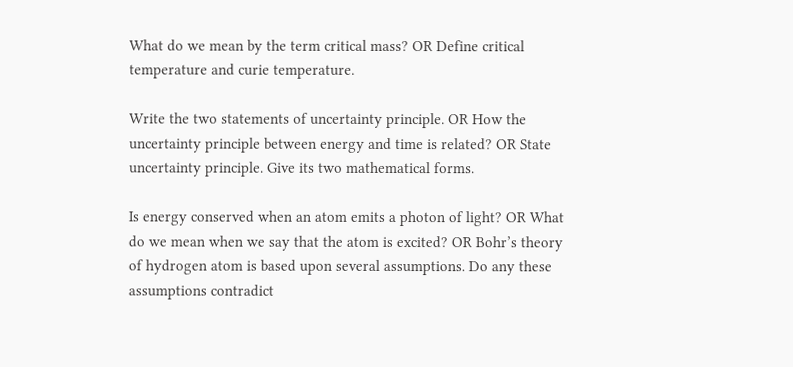What do we mean by the term critical mass? OR Define critical temperature and curie temperature.

Write the two statements of uncertainty principle. OR How the uncertainty principle between energy and time is related? OR State uncertainty principle. Give its two mathematical forms.

Is energy conserved when an atom emits a photon of light? OR What do we mean when we say that the atom is excited? OR Bohr’s theory of hydrogen atom is based upon several assumptions. Do any these assumptions contradict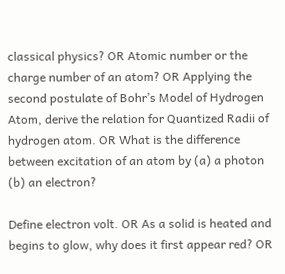classical physics? OR Atomic number or the charge number of an atom? OR Applying the second postulate of Bohr’s Model of Hydrogen Atom, derive the relation for Quantized Radii of hydrogen atom. OR What is the difference between excitation of an atom by (a) a photon (b) an electron?

Define electron volt. OR As a solid is heated and begins to glow, why does it first appear red? OR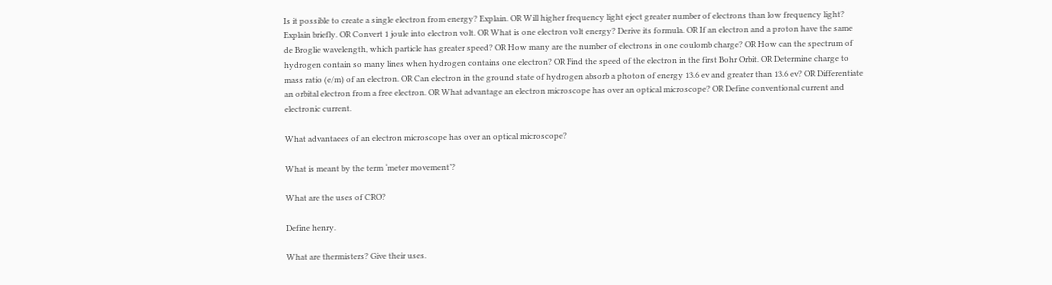Is it possible to create a single electron from energy? Explain. OR Will higher frequency light eject greater number of electrons than low frequency light? Explain briefly. OR Convert 1 joule into electron volt. OR What is one electron volt energy? Derive its formula. OR If an electron and a proton have the same de Broglie wavelength, which particle has greater speed? OR How many are the number of electrons in one coulomb charge? OR How can the spectrum of hydrogen contain so many lines when hydrogen contains one electron? OR Find the speed of the electron in the first Bohr Orbit. OR Determine charge to mass ratio (e/m) of an electron. OR Can electron in the ground state of hydrogen absorb a photon of energy 13.6 ev and greater than 13.6 ev? OR Differentiate an orbital electron from a free electron. OR What advantage an electron microscope has over an optical microscope? OR Define conventional current and electronic current.

What advantaees of an electron microscope has over an optical microscope?

What is meant by the term ‘meter movement’?

What are the uses of CRO?

Define henry.

What are thermisters? Give their uses.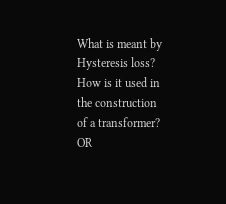What is meant by Hysteresis loss? How is it used in the construction of a transformer? OR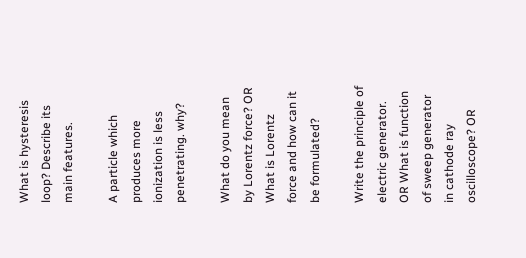What is hysteresis loop? Describe its main features.

A particle which produces more ionization is less penetrating. why?

What do you mean by Lorentz force? OR What is Lorentz force and how can it be formulated?

Write the principle of electric generator. OR What is function of sweep generator in cathode ray oscilloscope? OR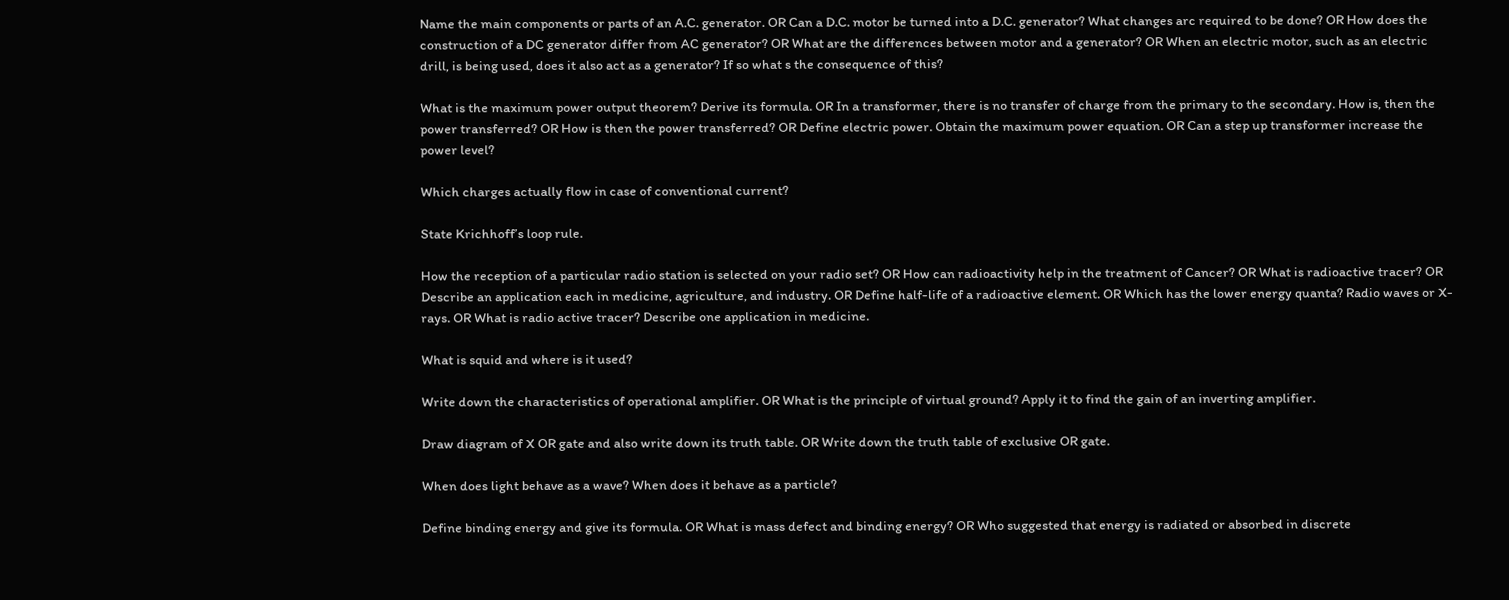Name the main components or parts of an A.C. generator. OR Can a D.C. motor be turned into a D.C. generator? What changes arc required to be done? OR How does the construction of a DC generator differ from AC generator? OR What are the differences between motor and a generator? OR When an electric motor, such as an electric drill, is being used, does it also act as a generator? If so what s the consequence of this?

What is the maximum power output theorem? Derive its formula. OR In a transformer, there is no transfer of charge from the primary to the secondary. How is, then the power transferred? OR How is then the power transferred? OR Define electric power. Obtain the maximum power equation. OR Can a step up transformer increase the power level?

Which charges actually flow in case of conventional current?

State Krichhoff’s loop rule.

How the reception of a particular radio station is selected on your radio set? OR How can radioactivity help in the treatment of Cancer? OR What is radioactive tracer? OR Describe an application each in medicine, agriculture, and industry. OR Define half-life of a radioactive element. OR Which has the lower energy quanta? Radio waves or X-rays. OR What is radio active tracer? Describe one application in medicine.

What is squid and where is it used?

Write down the characteristics of operational amplifier. OR What is the principle of virtual ground? Apply it to find the gain of an inverting amplifier.

Draw diagram of X OR gate and also write down its truth table. OR Write down the truth table of exclusive OR gate.

When does light behave as a wave? When does it behave as a particle?

Define binding energy and give its formula. OR What is mass defect and binding energy? OR Who suggested that energy is radiated or absorbed in discrete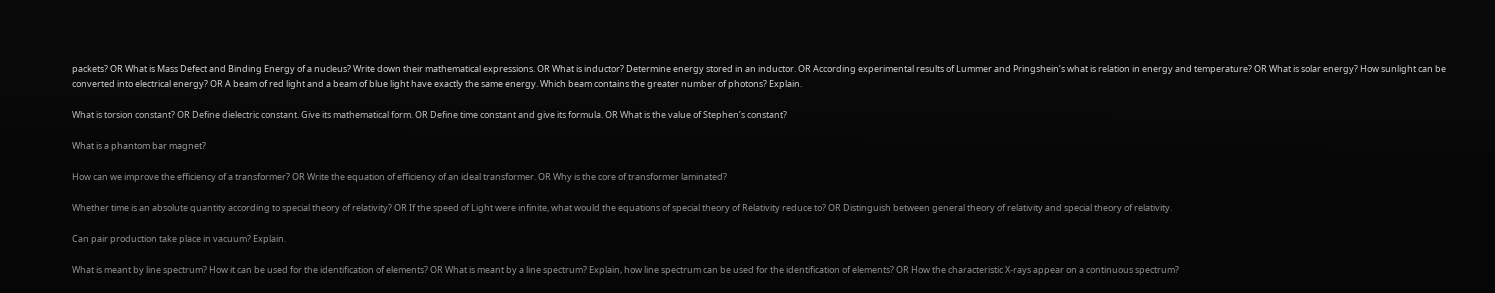packets? OR What is Mass Defect and Binding Energy of a nucleus? Write down their mathematical expressions. OR What is inductor? Determine energy stored in an inductor. OR According experimental results of Lummer and Pringshein’s what is relation in energy and temperature? OR What is solar energy? How sunlight can be converted into electrical energy? OR A beam of red light and a beam of blue light have exactly the same energy. Which beam contains the greater number of photons? Explain.

What is torsion constant? OR Define dielectric constant. Give its mathematical form. OR Define time constant and give its formula. OR What is the value of Stephen’s constant?

What is a phantom bar magnet?

How can we improve the efficiency of a transformer? OR Write the equation of efficiency of an ideal transformer. OR Why is the core of transformer laminated?

Whether time is an absolute quantity according to special theory of relativity? OR If the speed of Light were infinite, what would the equations of special theory of Relativity reduce to? OR Distinguish between general theory of relativity and special theory of relativity.

Can pair production take place in vacuum? Explain.

What is meant by line spectrum? How it can be used for the identification of elements? OR What is meant by a line spectrum? Explain, how line spectrum can be used for the identification of elements? OR How the characteristic X-rays appear on a continuous spectrum?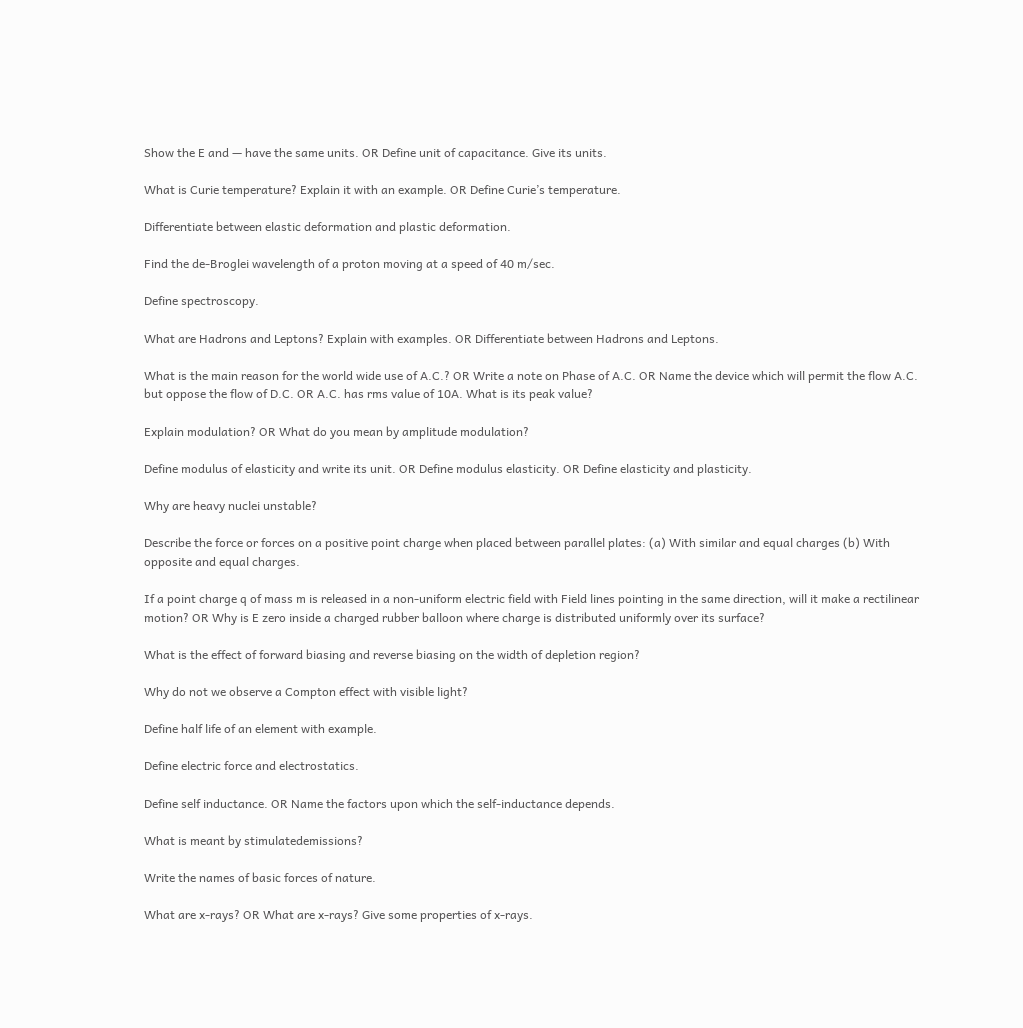Show the E and — have the same units. OR Define unit of capacitance. Give its units.

What is Curie temperature? Explain it with an example. OR Define Curie’s temperature.

Differentiate between elastic deformation and plastic deformation.

Find the de-Broglei wavelength of a proton moving at a speed of 40 m/sec.

Define spectroscopy.

What are Hadrons and Leptons? Explain with examples. OR Differentiate between Hadrons and Leptons.

What is the main reason for the world wide use of A.C.? OR Write a note on Phase of A.C. OR Name the device which will permit the flow A.C. but oppose the flow of D.C. OR A.C. has rms value of 10A. What is its peak value?

Explain modulation? OR What do you mean by amplitude modulation?

Define modulus of elasticity and write its unit. OR Define modulus elasticity. OR Define elasticity and plasticity.

Why are heavy nuclei unstable?

Describe the force or forces on a positive point charge when placed between parallel plates: (a) With similar and equal charges (b) With opposite and equal charges.

If a point charge q of mass m is released in a non-uniform electric field with Field lines pointing in the same direction, will it make a rectilinear motion? OR Why is E zero inside a charged rubber balloon where charge is distributed uniformly over its surface?

What is the effect of forward biasing and reverse biasing on the width of depletion region?

Why do not we observe a Compton effect with visible light?

Define half life of an element with example.

Define electric force and electrostatics.

Define self inductance. OR Name the factors upon which the self-inductance depends.

What is meant by stimulatedemissions?

Write the names of basic forces of nature.

What are x-rays? OR What are x-rays? Give some properties of x-rays.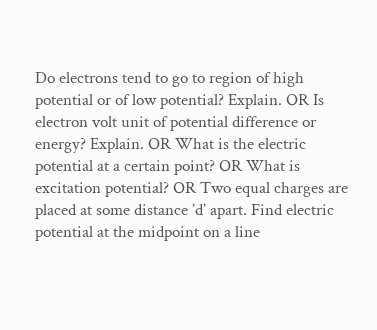Do electrons tend to go to region of high potential or of low potential? Explain. OR Is electron volt unit of potential difference or energy? Explain. OR What is the electric potential at a certain point? OR What is excitation potential? OR Two equal charges are placed at some distance ’d’ apart. Find electric potential at the midpoint on a line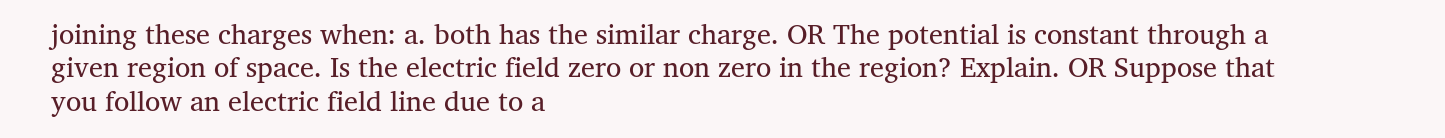joining these charges when: a. both has the similar charge. OR The potential is constant through a given region of space. Is the electric field zero or non zero in the region? Explain. OR Suppose that you follow an electric field line due to a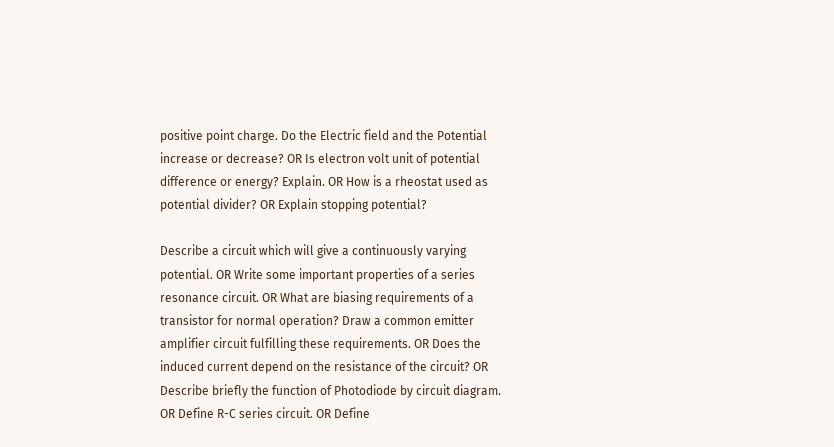positive point charge. Do the Electric field and the Potential increase or decrease? OR Is electron volt unit of potential difference or energy? Explain. OR How is a rheostat used as potential divider? OR Explain stopping potential?

Describe a circuit which will give a continuously varying potential. OR Write some important properties of a series resonance circuit. OR What are biasing requirements of a transistor for normal operation? Draw a common emitter amplifier circuit fulfilling these requirements. OR Does the induced current depend on the resistance of the circuit? OR Describe briefly the function of Photodiode by circuit diagram. OR Define R-C series circuit. OR Define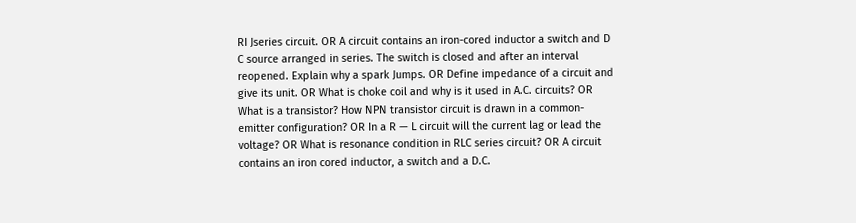RI Jseries circuit. OR A circuit contains an iron-cored inductor a switch and D C source arranged in series. The switch is closed and after an interval reopened. Explain why a spark Jumps. OR Define impedance of a circuit and give its unit. OR What is choke coil and why is it used in A.C. circuits? OR What is a transistor? How NPN transistor circuit is drawn in a common-emitter configuration? OR In a R — L circuit will the current lag or lead the voltage? OR What is resonance condition in RLC series circuit? OR A circuit contains an iron cored inductor, a switch and a D.C.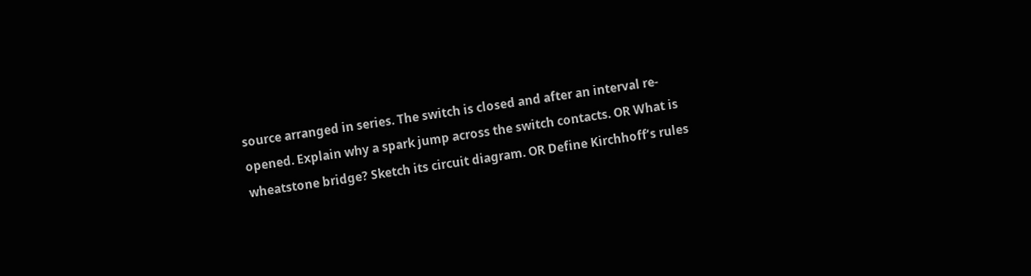source arranged in series. The switch is closed and after an interval re-opened. Explain why a spark jump across the switch contacts. OR What is wheatstone bridge? Sketch its circuit diagram. OR Define Kirchhoff’s rules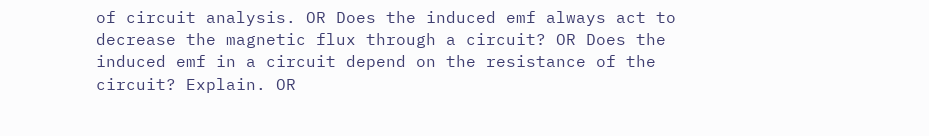of circuit analysis. OR Does the induced emf always act to decrease the magnetic flux through a circuit? OR Does the induced emf in a circuit depend on the resistance of the circuit? Explain. OR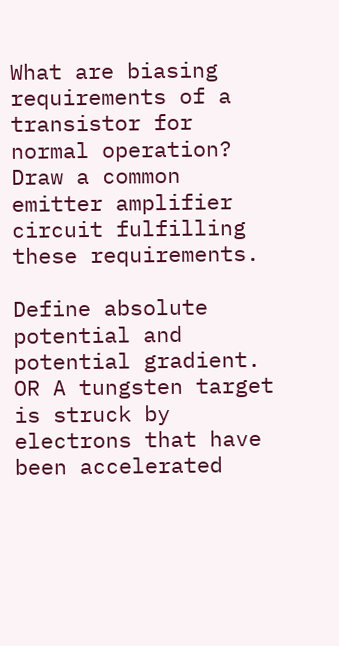What are biasing requirements of a transistor for normal operation? Draw a common emitter amplifier circuit fulfilling these requirements.

Define absolute potential and potential gradient. OR A tungsten target is struck by electrons that have been accelerated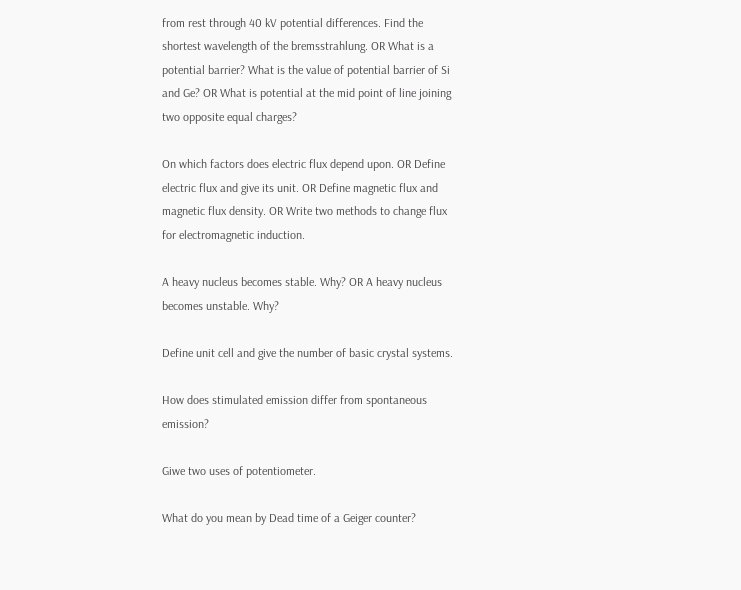from rest through 40 kV potential differences. Find the shortest wavelength of the bremsstrahlung. OR What is a potential barrier? What is the value of potential barrier of Si and Ge? OR What is potential at the mid point of line joining two opposite equal charges?

On which factors does electric flux depend upon. OR Define electric flux and give its unit. OR Define magnetic flux and magnetic flux density. OR Write two methods to change flux for electromagnetic induction.

A heavy nucleus becomes stable. Why? OR A heavy nucleus becomes unstable. Why?

Define unit cell and give the number of basic crystal systems.

How does stimulated emission differ from spontaneous emission?

Giwe two uses of potentiometer.

What do you mean by Dead time of a Geiger counter?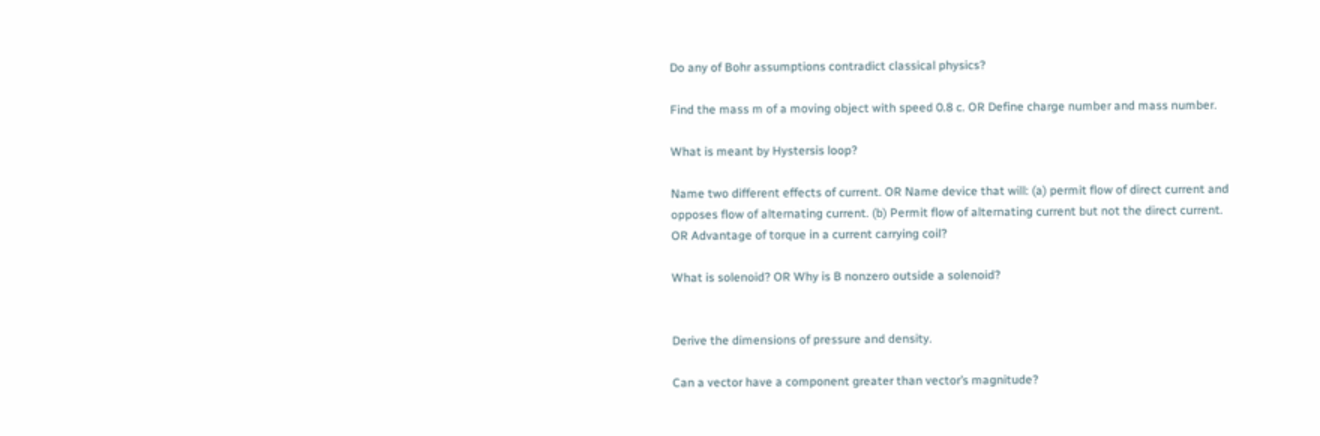Do any of Bohr assumptions contradict classical physics?

Find the mass m of a moving object with speed 0.8 c. OR Define charge number and mass number.

What is meant by Hystersis loop?

Name two different effects of current. OR Name device that will: (a) permit flow of direct current and opposes flow of alternating current. (b) Permit flow of alternating current but not the direct current. OR Advantage of torque in a current carrying coil?

What is solenoid? OR Why is B nonzero outside a solenoid?


Derive the dimensions of pressure and density.

Can a vector have a component greater than vector’s magnitude?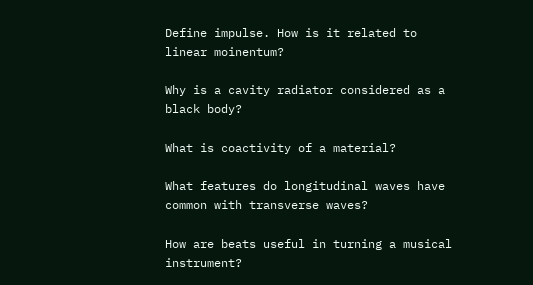Define impulse. How is it related to linear moinentum?

Why is a cavity radiator considered as a black body?

What is coactivity of a material?

What features do longitudinal waves have common with transverse waves?

How are beats useful in turning a musical instrument?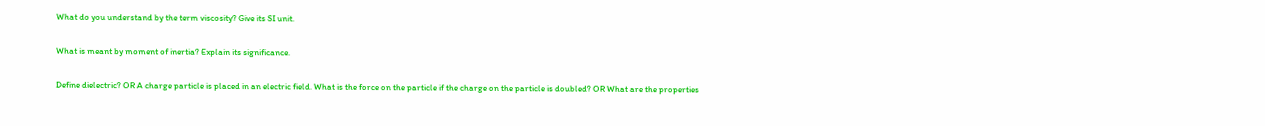What do you understand by the term viscosity? Give its SI unit.

What is meant by moment of inertia? Explain its significance.

Define dielectric? OR A charge particle is placed in an electric field. What is the force on the particle if the charge on the particle is doubled? OR What are the properties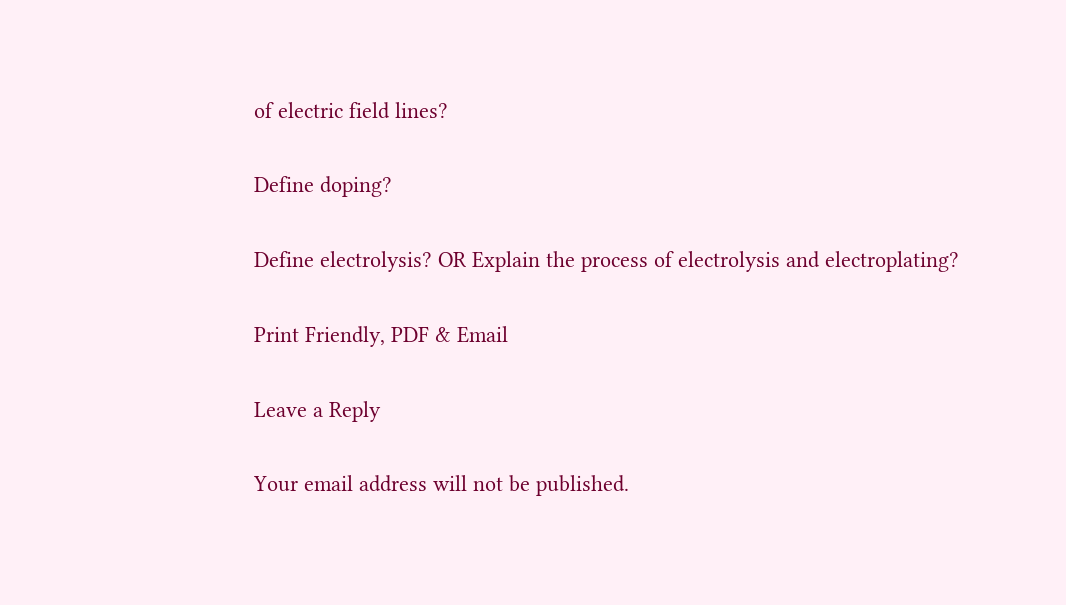of electric field lines?

Define doping?

Define electrolysis? OR Explain the process of electrolysis and electroplating?

Print Friendly, PDF & Email

Leave a Reply

Your email address will not be published.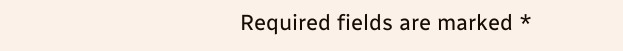Required fields are marked *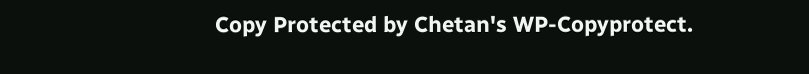Copy Protected by Chetan's WP-Copyprotect.